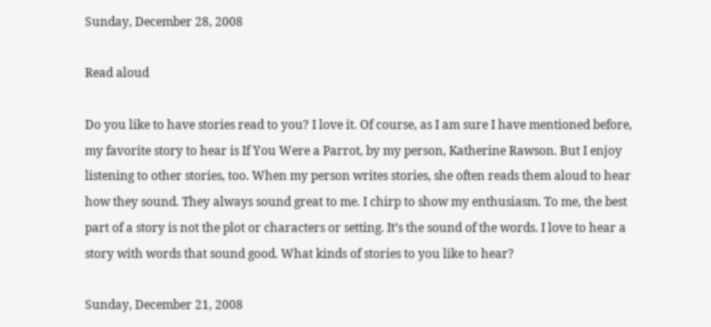Sunday, December 28, 2008

Read aloud

Do you like to have stories read to you? I love it. Of course, as I am sure I have mentioned before, my favorite story to hear is If You Were a Parrot, by my person, Katherine Rawson. But I enjoy listening to other stories, too. When my person writes stories, she often reads them aloud to hear how they sound. They always sound great to me. I chirp to show my enthusiasm. To me, the best part of a story is not the plot or characters or setting. It’s the sound of the words. I love to hear a story with words that sound good. What kinds of stories to you like to hear?

Sunday, December 21, 2008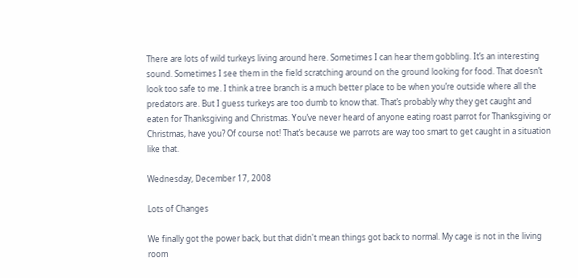There are lots of wild turkeys living around here. Sometimes I can hear them gobbling. It’s an interesting sound. Sometimes I see them in the field scratching around on the ground looking for food. That doesn’t look too safe to me. I think a tree branch is a much better place to be when you’re outside where all the predators are. But I guess turkeys are too dumb to know that. That’s probably why they get caught and eaten for Thanksgiving and Christmas. You’ve never heard of anyone eating roast parrot for Thanksgiving or Christmas, have you? Of course not! That’s because we parrots are way too smart to get caught in a situation like that.

Wednesday, December 17, 2008

Lots of Changes

We finally got the power back, but that didn't mean things got back to normal. My cage is not in the living room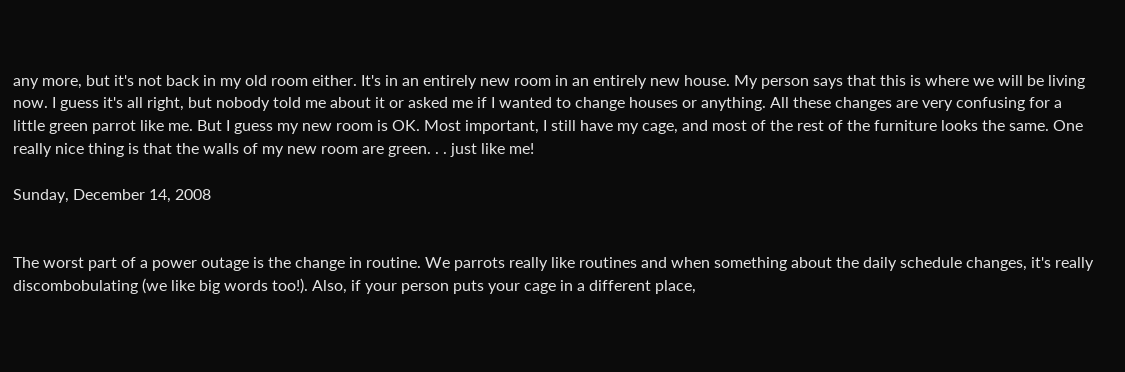any more, but it's not back in my old room either. It's in an entirely new room in an entirely new house. My person says that this is where we will be living now. I guess it's all right, but nobody told me about it or asked me if I wanted to change houses or anything. All these changes are very confusing for a little green parrot like me. But I guess my new room is OK. Most important, I still have my cage, and most of the rest of the furniture looks the same. One really nice thing is that the walls of my new room are green. . . just like me!

Sunday, December 14, 2008


The worst part of a power outage is the change in routine. We parrots really like routines and when something about the daily schedule changes, it's really discombobulating (we like big words too!). Also, if your person puts your cage in a different place,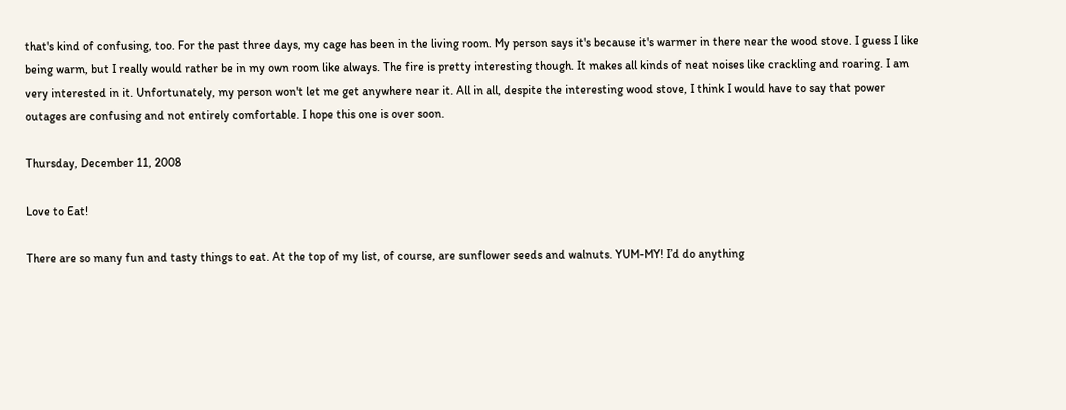that's kind of confusing, too. For the past three days, my cage has been in the living room. My person says it's because it's warmer in there near the wood stove. I guess I like being warm, but I really would rather be in my own room like always. The fire is pretty interesting though. It makes all kinds of neat noises like crackling and roaring. I am very interested in it. Unfortunately, my person won't let me get anywhere near it. All in all, despite the interesting wood stove, I think I would have to say that power outages are confusing and not entirely comfortable. I hope this one is over soon.

Thursday, December 11, 2008

Love to Eat!

There are so many fun and tasty things to eat. At the top of my list, of course, are sunflower seeds and walnuts. YUM-MY! I’d do anything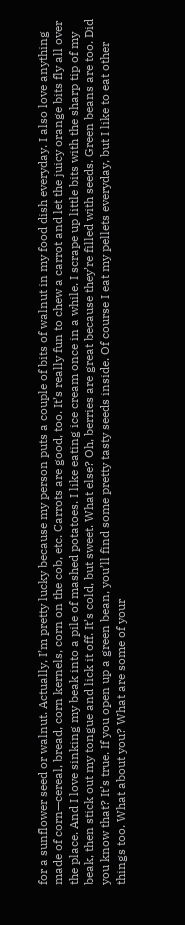for a sunflower seed or walnut. Actually, I’m pretty lucky because my person puts a couple of bits of walnut in my food dish everyday. I also love anything made of corn—cereal, bread, corn kernels, corn on the cob, etc. Carrots are good, too. It’s really fun to chew a carrot and let the juicy orange bits fly all over the place. And I love sinking my beak into a pile of mashed potatoes. I like eating ice cream once in a while. I scrape up little bits with the sharp tip of my beak, then stick out my tongue and lick it off. It’s cold, but sweet. What else? Oh, berries are great because they’re filled with seeds. Green beans are too. Did you know that? It’s true. If you open up a green bean, you’ll find some pretty tasty seeds inside. Of course I eat my pellets everyday, but I like to eat other things too. What about you? What are some of your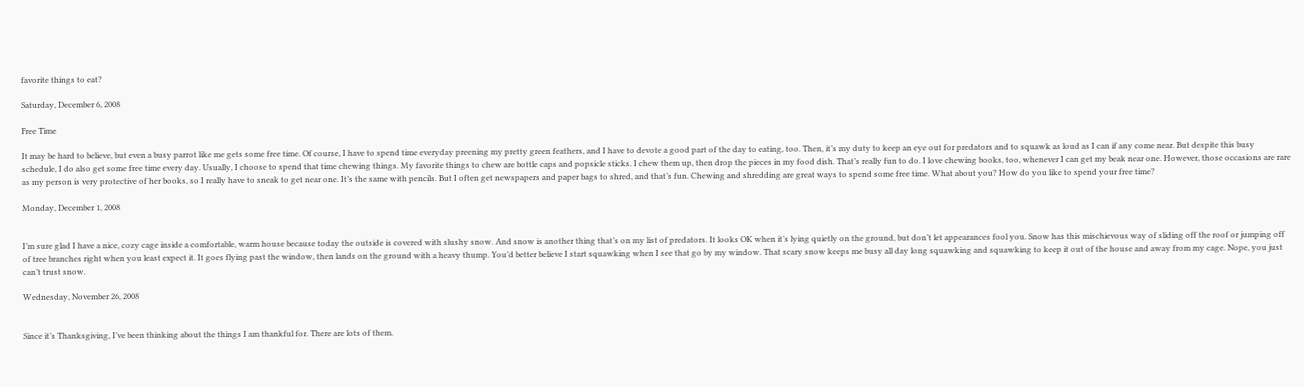favorite things to eat?

Saturday, December 6, 2008

Free Time

It may be hard to believe, but even a busy parrot like me gets some free time. Of course, I have to spend time everyday preening my pretty green feathers, and I have to devote a good part of the day to eating, too. Then, it’s my duty to keep an eye out for predators and to squawk as loud as I can if any come near. But despite this busy schedule, I do also get some free time every day. Usually, I choose to spend that time chewing things. My favorite things to chew are bottle caps and popsicle sticks. I chew them up, then drop the pieces in my food dish. That’s really fun to do. I love chewing books, too, whenever I can get my beak near one. However, those occasions are rare as my person is very protective of her books, so I really have to sneak to get near one. It’s the same with pencils. But I often get newspapers and paper bags to shred, and that’s fun. Chewing and shredding are great ways to spend some free time. What about you? How do you like to spend your free time?

Monday, December 1, 2008


I’m sure glad I have a nice, cozy cage inside a comfortable, warm house because today the outside is covered with slushy snow. And snow is another thing that’s on my list of predators. It looks OK when it’s lying quietly on the ground, but don’t let appearances fool you. Snow has this mischievous way of sliding off the roof or jumping off of tree branches right when you least expect it. It goes flying past the window, then lands on the ground with a heavy thump. You’d better believe I start squawking when I see that go by my window. That scary snow keeps me busy all day long squawking and squawking to keep it out of the house and away from my cage. Nope, you just can’t trust snow.

Wednesday, November 26, 2008


Since it’s Thanksgiving, I’ve been thinking about the things I am thankful for. There are lots of them.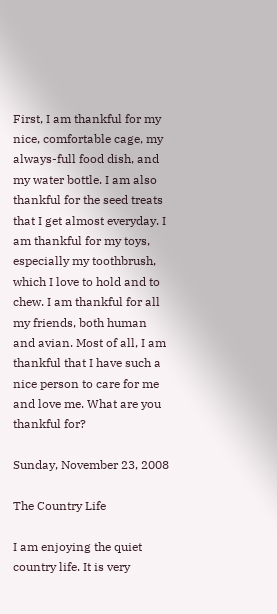First, I am thankful for my nice, comfortable cage, my always-full food dish, and my water bottle. I am also thankful for the seed treats that I get almost everyday. I am thankful for my toys, especially my toothbrush, which I love to hold and to chew. I am thankful for all my friends, both human and avian. Most of all, I am thankful that I have such a nice person to care for me and love me. What are you thankful for?

Sunday, November 23, 2008

The Country Life

I am enjoying the quiet country life. It is very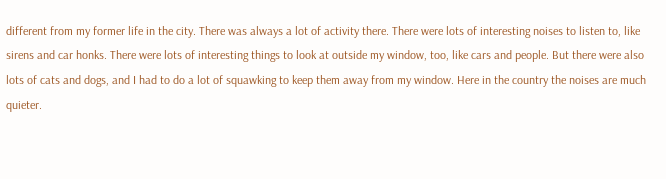different from my former life in the city. There was always a lot of activity there. There were lots of interesting noises to listen to, like sirens and car honks. There were lots of interesting things to look at outside my window, too, like cars and people. But there were also lots of cats and dogs, and I had to do a lot of squawking to keep them away from my window. Here in the country the noises are much quieter.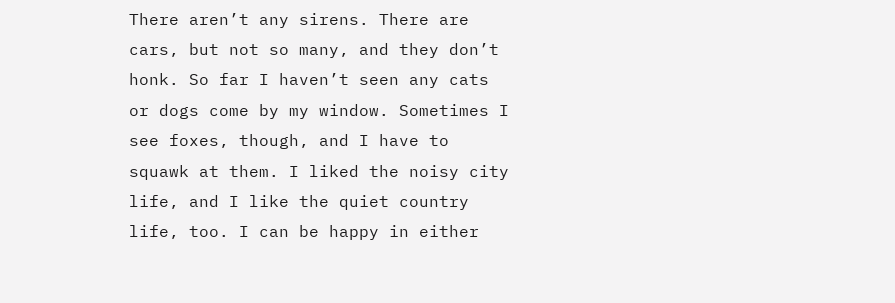There aren’t any sirens. There are cars, but not so many, and they don’t honk. So far I haven’t seen any cats or dogs come by my window. Sometimes I see foxes, though, and I have to squawk at them. I liked the noisy city life, and I like the quiet country life, too. I can be happy in either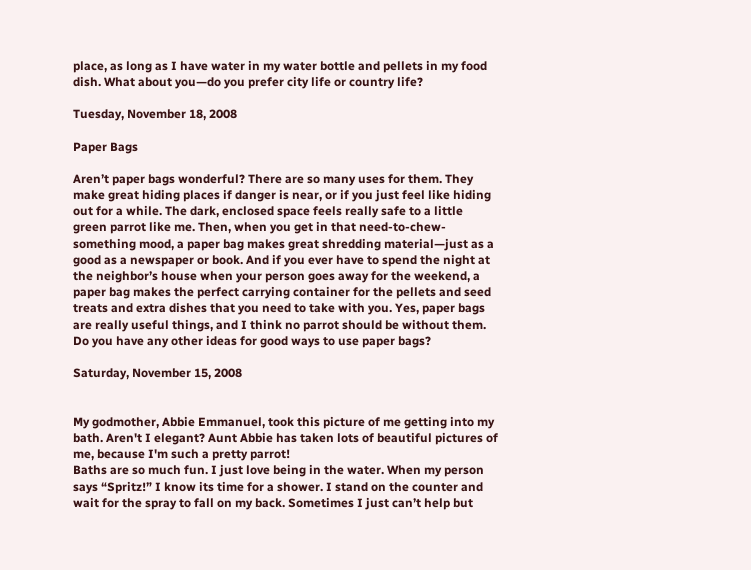place, as long as I have water in my water bottle and pellets in my food dish. What about you—do you prefer city life or country life?

Tuesday, November 18, 2008

Paper Bags

Aren’t paper bags wonderful? There are so many uses for them. They make great hiding places if danger is near, or if you just feel like hiding out for a while. The dark, enclosed space feels really safe to a little green parrot like me. Then, when you get in that need-to-chew-something mood, a paper bag makes great shredding material—just as a good as a newspaper or book. And if you ever have to spend the night at the neighbor’s house when your person goes away for the weekend, a paper bag makes the perfect carrying container for the pellets and seed treats and extra dishes that you need to take with you. Yes, paper bags are really useful things, and I think no parrot should be without them. Do you have any other ideas for good ways to use paper bags?

Saturday, November 15, 2008


My godmother, Abbie Emmanuel, took this picture of me getting into my bath. Aren't I elegant? Aunt Abbie has taken lots of beautiful pictures of me, because I'm such a pretty parrot!
Baths are so much fun. I just love being in the water. When my person says “Spritz!” I know its time for a shower. I stand on the counter and wait for the spray to fall on my back. Sometimes I just can’t help but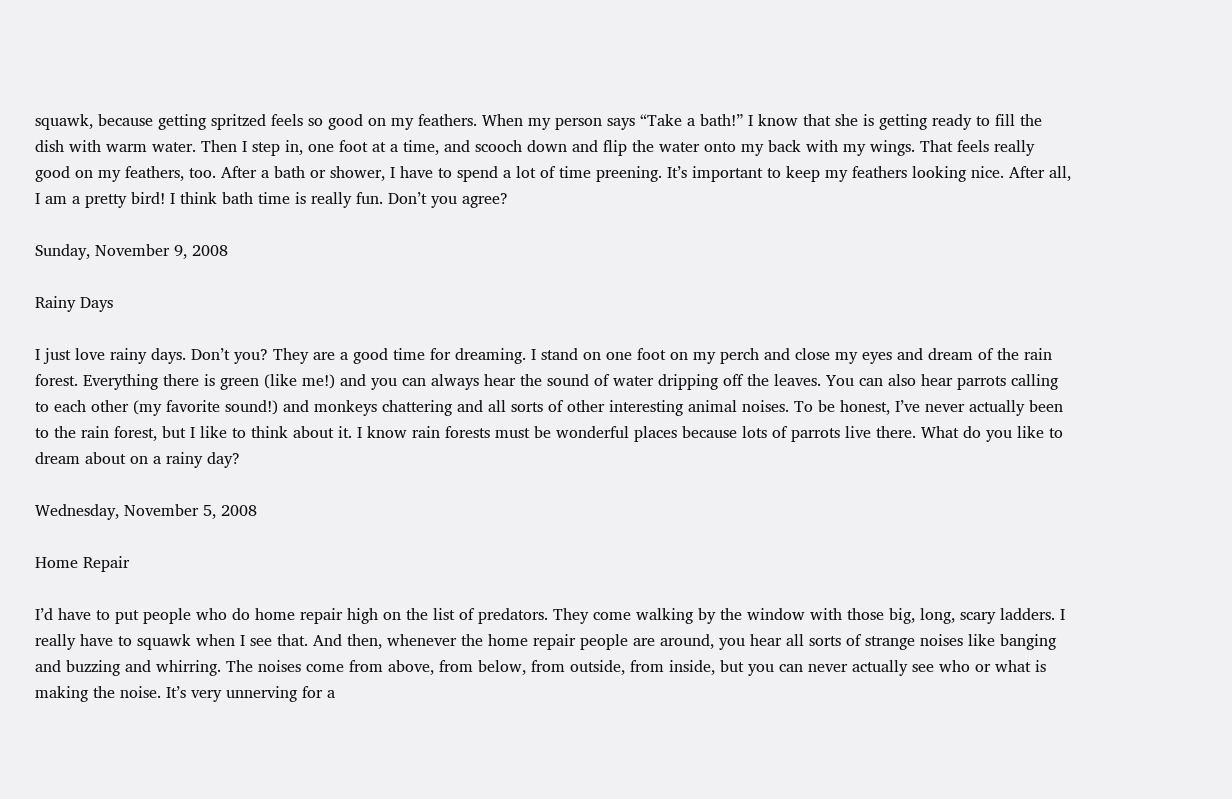squawk, because getting spritzed feels so good on my feathers. When my person says “Take a bath!” I know that she is getting ready to fill the dish with warm water. Then I step in, one foot at a time, and scooch down and flip the water onto my back with my wings. That feels really good on my feathers, too. After a bath or shower, I have to spend a lot of time preening. It’s important to keep my feathers looking nice. After all, I am a pretty bird! I think bath time is really fun. Don’t you agree?

Sunday, November 9, 2008

Rainy Days

I just love rainy days. Don’t you? They are a good time for dreaming. I stand on one foot on my perch and close my eyes and dream of the rain forest. Everything there is green (like me!) and you can always hear the sound of water dripping off the leaves. You can also hear parrots calling to each other (my favorite sound!) and monkeys chattering and all sorts of other interesting animal noises. To be honest, I’ve never actually been to the rain forest, but I like to think about it. I know rain forests must be wonderful places because lots of parrots live there. What do you like to dream about on a rainy day?

Wednesday, November 5, 2008

Home Repair

I’d have to put people who do home repair high on the list of predators. They come walking by the window with those big, long, scary ladders. I really have to squawk when I see that. And then, whenever the home repair people are around, you hear all sorts of strange noises like banging and buzzing and whirring. The noises come from above, from below, from outside, from inside, but you can never actually see who or what is making the noise. It’s very unnerving for a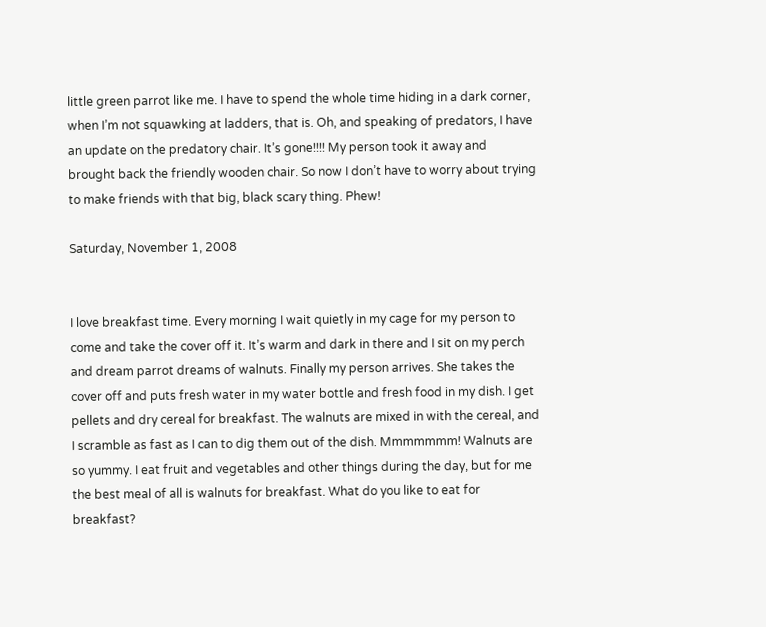little green parrot like me. I have to spend the whole time hiding in a dark corner, when I’m not squawking at ladders, that is. Oh, and speaking of predators, I have an update on the predatory chair. It’s gone!!!! My person took it away and brought back the friendly wooden chair. So now I don’t have to worry about trying to make friends with that big, black scary thing. Phew!

Saturday, November 1, 2008


I love breakfast time. Every morning I wait quietly in my cage for my person to come and take the cover off it. It’s warm and dark in there and I sit on my perch and dream parrot dreams of walnuts. Finally my person arrives. She takes the cover off and puts fresh water in my water bottle and fresh food in my dish. I get pellets and dry cereal for breakfast. The walnuts are mixed in with the cereal, and I scramble as fast as I can to dig them out of the dish. Mmmmmmm! Walnuts are so yummy. I eat fruit and vegetables and other things during the day, but for me the best meal of all is walnuts for breakfast. What do you like to eat for breakfast?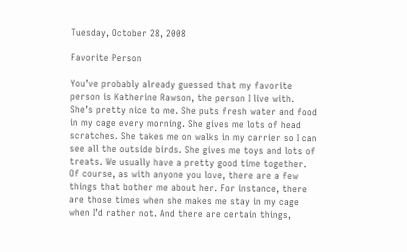Tuesday, October 28, 2008

Favorite Person

You’ve probably already guessed that my favorite person is Katherine Rawson, the person I live with. She’s pretty nice to me. She puts fresh water and food in my cage every morning. She gives me lots of head scratches. She takes me on walks in my carrier so I can see all the outside birds. She gives me toys and lots of treats. We usually have a pretty good time together. Of course, as with anyone you love, there are a few things that bother me about her. For instance, there are those times when she makes me stay in my cage when I’d rather not. And there are certain things,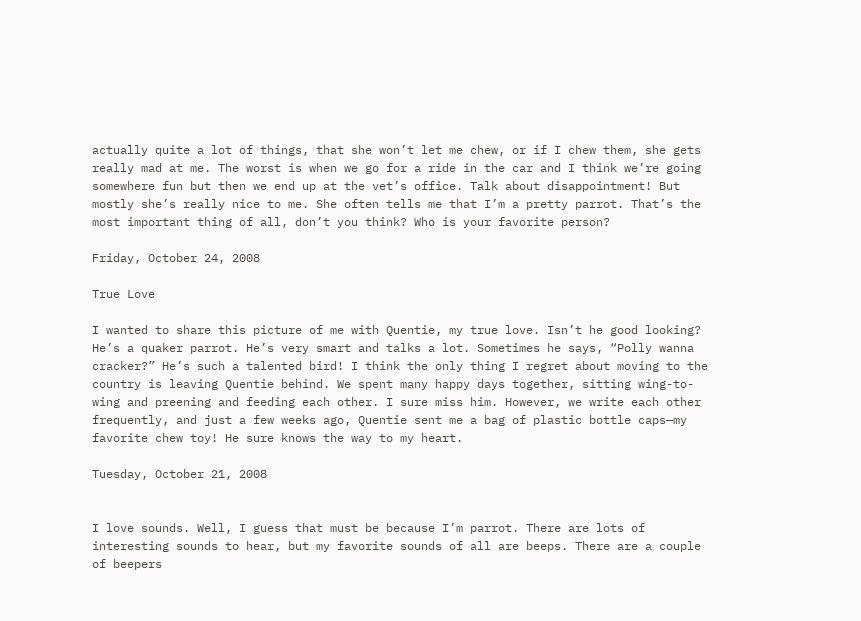actually quite a lot of things, that she won’t let me chew, or if I chew them, she gets really mad at me. The worst is when we go for a ride in the car and I think we’re going somewhere fun but then we end up at the vet’s office. Talk about disappointment! But mostly she’s really nice to me. She often tells me that I’m a pretty parrot. That’s the most important thing of all, don’t you think? Who is your favorite person?

Friday, October 24, 2008

True Love

I wanted to share this picture of me with Quentie, my true love. Isn’t he good looking? He’s a quaker parrot. He’s very smart and talks a lot. Sometimes he says, “Polly wanna cracker?” He’s such a talented bird! I think the only thing I regret about moving to the country is leaving Quentie behind. We spent many happy days together, sitting wing-to-wing and preening and feeding each other. I sure miss him. However, we write each other frequently, and just a few weeks ago, Quentie sent me a bag of plastic bottle caps—my favorite chew toy! He sure knows the way to my heart.

Tuesday, October 21, 2008


I love sounds. Well, I guess that must be because I’m parrot. There are lots of interesting sounds to hear, but my favorite sounds of all are beeps. There are a couple of beepers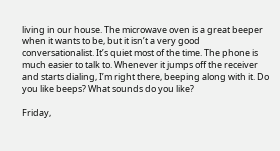living in our house. The microwave oven is a great beeper when it wants to be, but it isn’t a very good conversationalist. It’s quiet most of the time. The phone is much easier to talk to. Whenever it jumps off the receiver and starts dialing, I’m right there, beeping along with it. Do you like beeps? What sounds do you like?

Friday,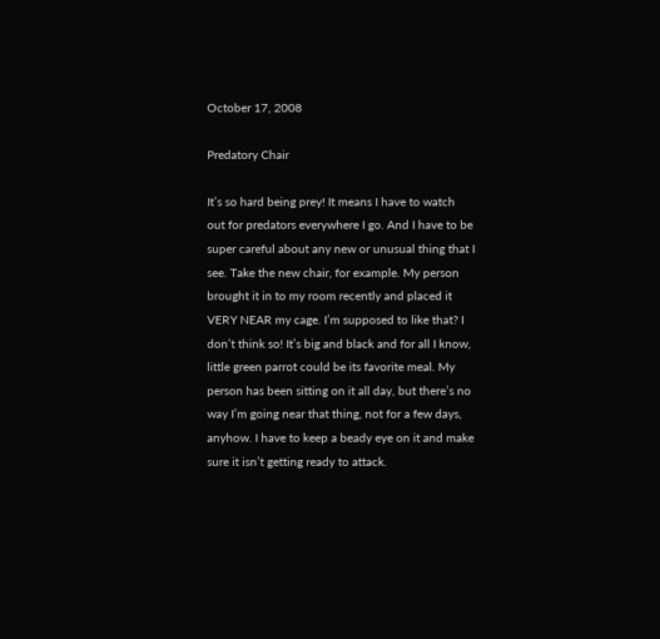October 17, 2008

Predatory Chair

It’s so hard being prey! It means I have to watch out for predators everywhere I go. And I have to be super careful about any new or unusual thing that I see. Take the new chair, for example. My person brought it in to my room recently and placed it VERY NEAR my cage. I’m supposed to like that? I don’t think so! It’s big and black and for all I know, little green parrot could be its favorite meal. My person has been sitting on it all day, but there’s no way I’m going near that thing, not for a few days, anyhow. I have to keep a beady eye on it and make sure it isn’t getting ready to attack.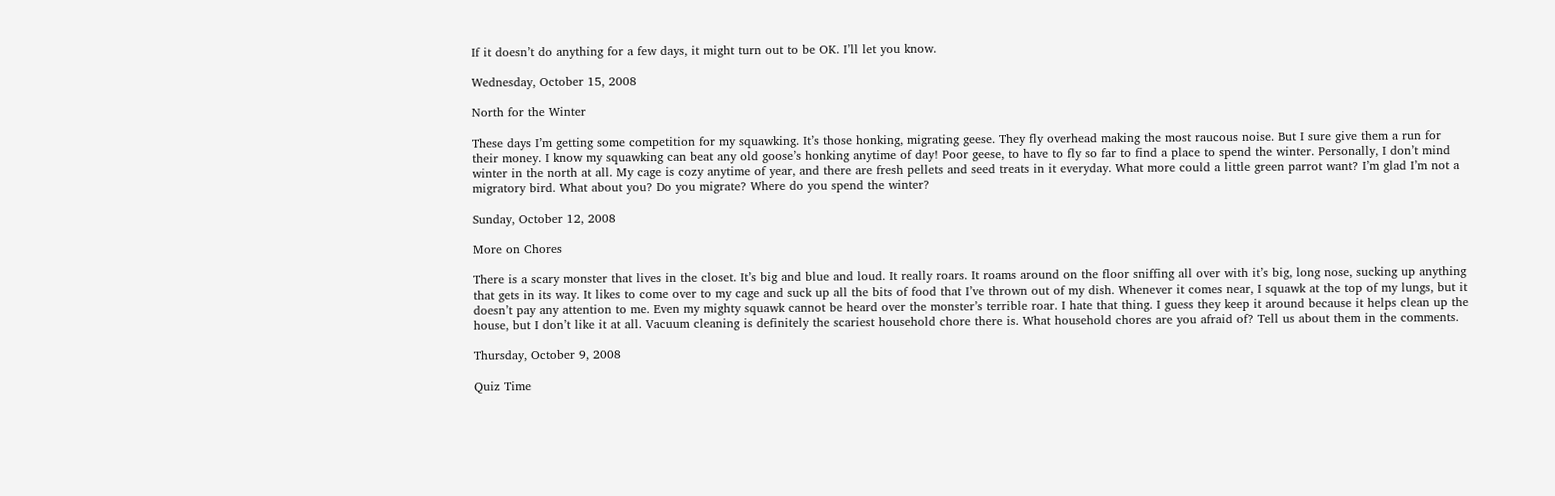If it doesn’t do anything for a few days, it might turn out to be OK. I’ll let you know.

Wednesday, October 15, 2008

North for the Winter

These days I’m getting some competition for my squawking. It’s those honking, migrating geese. They fly overhead making the most raucous noise. But I sure give them a run for their money. I know my squawking can beat any old goose’s honking anytime of day! Poor geese, to have to fly so far to find a place to spend the winter. Personally, I don’t mind winter in the north at all. My cage is cozy anytime of year, and there are fresh pellets and seed treats in it everyday. What more could a little green parrot want? I’m glad I’m not a migratory bird. What about you? Do you migrate? Where do you spend the winter?

Sunday, October 12, 2008

More on Chores

There is a scary monster that lives in the closet. It’s big and blue and loud. It really roars. It roams around on the floor sniffing all over with it’s big, long nose, sucking up anything that gets in its way. It likes to come over to my cage and suck up all the bits of food that I’ve thrown out of my dish. Whenever it comes near, I squawk at the top of my lungs, but it doesn’t pay any attention to me. Even my mighty squawk cannot be heard over the monster’s terrible roar. I hate that thing. I guess they keep it around because it helps clean up the house, but I don’t like it at all. Vacuum cleaning is definitely the scariest household chore there is. What household chores are you afraid of? Tell us about them in the comments.

Thursday, October 9, 2008

Quiz Time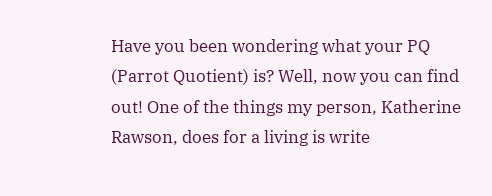Have you been wondering what your PQ (Parrot Quotient) is? Well, now you can find out! One of the things my person, Katherine Rawson, does for a living is write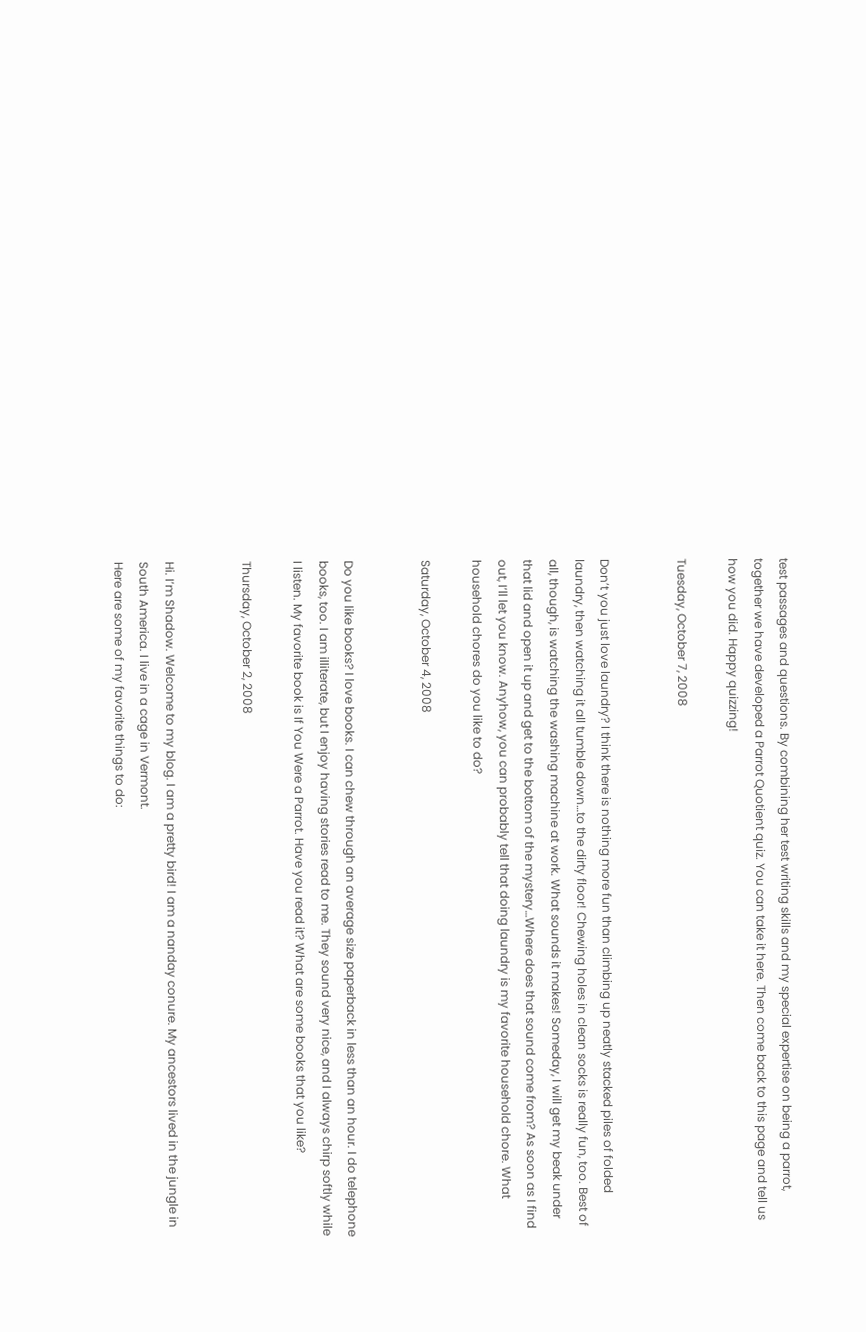test passages and questions. By combining her test writing skills and my special expertise on being a parrot, together we have developed a Parrot Quotient quiz. You can take it here. Then come back to this page and tell us how you did. Happy quizzing!

Tuesday, October 7, 2008


Don’t you just love laundry? I think there is nothing more fun than climbing up neatly stacked piles of folded laundry, then watching it all tumble down…to the dirty floor! Chewing holes in clean socks is really fun, too. Best of all, though, is watching the washing machine at work. What sounds it makes! Someday, I will get my beak under that lid and open it up and get to the bottom of the mystery…Where does that sound come from? As soon as I find out, I’ll let you know. Anyhow, you can probably tell that doing laundry is my favorite household chore. What household chores do you like to do?

Saturday, October 4, 2008


Do you like books? I love books. I can chew through an average size paperback in less than an hour. I do telephone books, too. I am illiterate, but I enjoy having stories read to me. They sound very nice, and I always chirp softly while I listen. My favorite book is If You Were a Parrot. Have you read it? What are some books that you like?

Thursday, October 2, 2008


Hi. I’m Shadow. Welcome to my blog. I am a pretty bird! I am a nanday conure. My ancestors lived in the jungle in South America. I live in a cage in Vermont.
Here are some of my favorite things to do: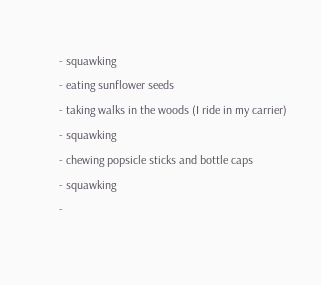- squawking
- eating sunflower seeds
- taking walks in the woods (I ride in my carrier)
- squawking
- chewing popsicle sticks and bottle caps
- squawking
-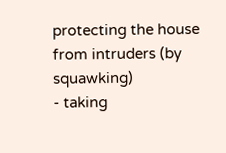protecting the house from intruders (by squawking)
- taking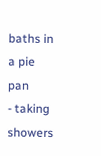baths in a pie pan
- taking showers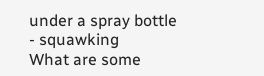under a spray bottle
- squawking
What are some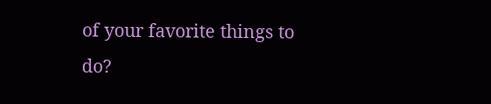of your favorite things to do?